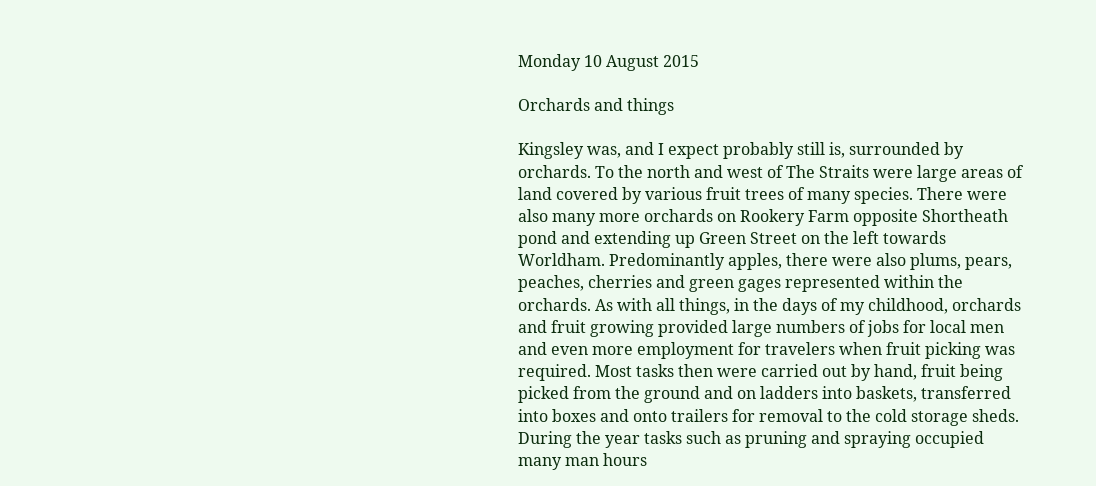Monday 10 August 2015

Orchards and things

Kingsley was, and I expect probably still is, surrounded by orchards. To the north and west of The Straits were large areas of land covered by various fruit trees of many species. There were also many more orchards on Rookery Farm opposite Shortheath pond and extending up Green Street on the left towards Worldham. Predominantly apples, there were also plums, pears, peaches, cherries and green gages represented within the orchards. As with all things, in the days of my childhood, orchards and fruit growing provided large numbers of jobs for local men and even more employment for travelers when fruit picking was required. Most tasks then were carried out by hand, fruit being picked from the ground and on ladders into baskets, transferred into boxes and onto trailers for removal to the cold storage sheds. During the year tasks such as pruning and spraying occupied many man hours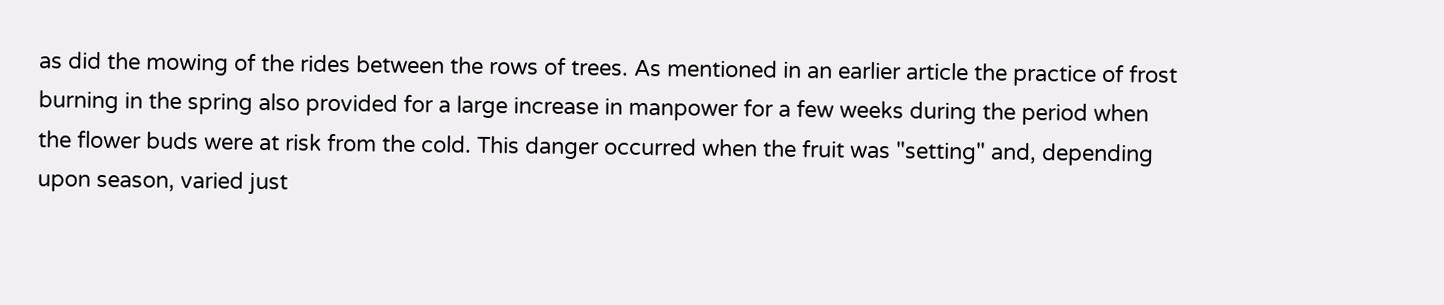as did the mowing of the rides between the rows of trees. As mentioned in an earlier article the practice of frost burning in the spring also provided for a large increase in manpower for a few weeks during the period when the flower buds were at risk from the cold. This danger occurred when the fruit was "setting" and, depending upon season, varied just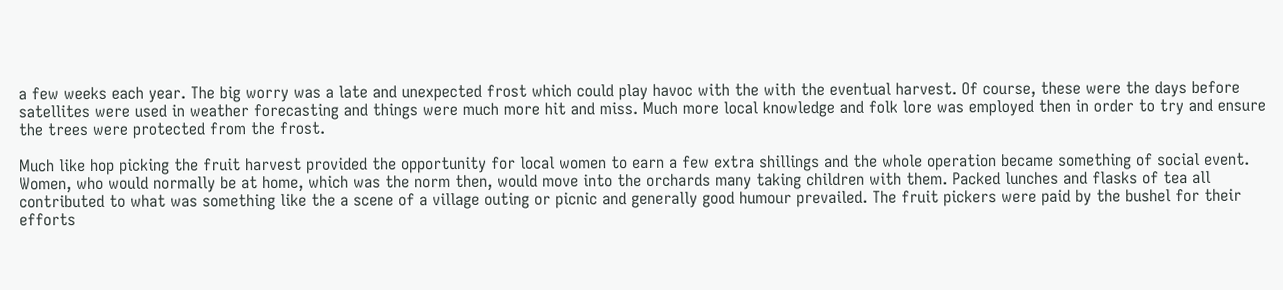a few weeks each year. The big worry was a late and unexpected frost which could play havoc with the with the eventual harvest. Of course, these were the days before satellites were used in weather forecasting and things were much more hit and miss. Much more local knowledge and folk lore was employed then in order to try and ensure the trees were protected from the frost.

Much like hop picking the fruit harvest provided the opportunity for local women to earn a few extra shillings and the whole operation became something of social event. Women, who would normally be at home, which was the norm then, would move into the orchards many taking children with them. Packed lunches and flasks of tea all contributed to what was something like the a scene of a village outing or picnic and generally good humour prevailed. The fruit pickers were paid by the bushel for their efforts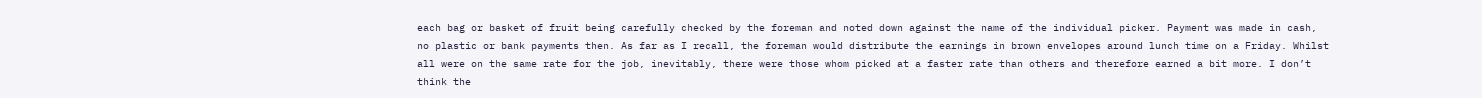each bag or basket of fruit being carefully checked by the foreman and noted down against the name of the individual picker. Payment was made in cash, no plastic or bank payments then. As far as I recall, the foreman would distribute the earnings in brown envelopes around lunch time on a Friday. Whilst all were on the same rate for the job, inevitably, there were those whom picked at a faster rate than others and therefore earned a bit more. I don’t think the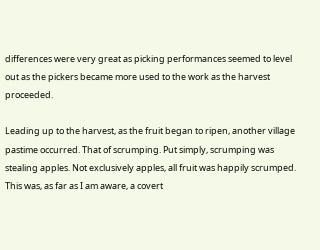differences were very great as picking performances seemed to level out as the pickers became more used to the work as the harvest proceeded.

Leading up to the harvest, as the fruit began to ripen, another village pastime occurred. That of scrumping. Put simply, scrumping was stealing apples. Not exclusively apples, all fruit was happily scrumped. This was, as far as I am aware, a covert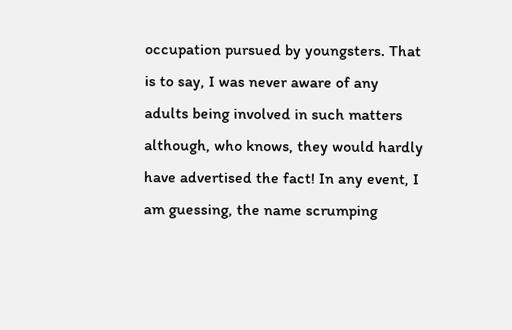occupation pursued by youngsters. That is to say, I was never aware of any adults being involved in such matters although, who knows, they would hardly have advertised the fact! In any event, I am guessing, the name scrumping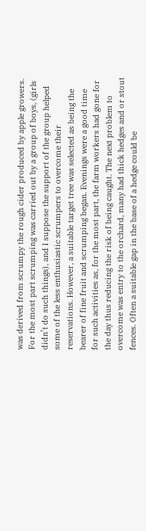was derived from scrumpy the rough cider produced by apple growers. For the most part scrumping was carried out by a group of boys, (girls didn’t do such things), and I suppose the support of the group helped some of the less enthusiastic scrumpers to overcome their reservations. However, a suitable target tree was selected as being the bearer of fine fruit and scrumping began. Evenings were a good time for such activities as, for the most part, the farm workers had gone for the day thus reducing the risk of being caught. The next problem to overcome was entry to the orchard, many had thick hedges and or stout fences. Often a suitable gap in the base of a hedge could be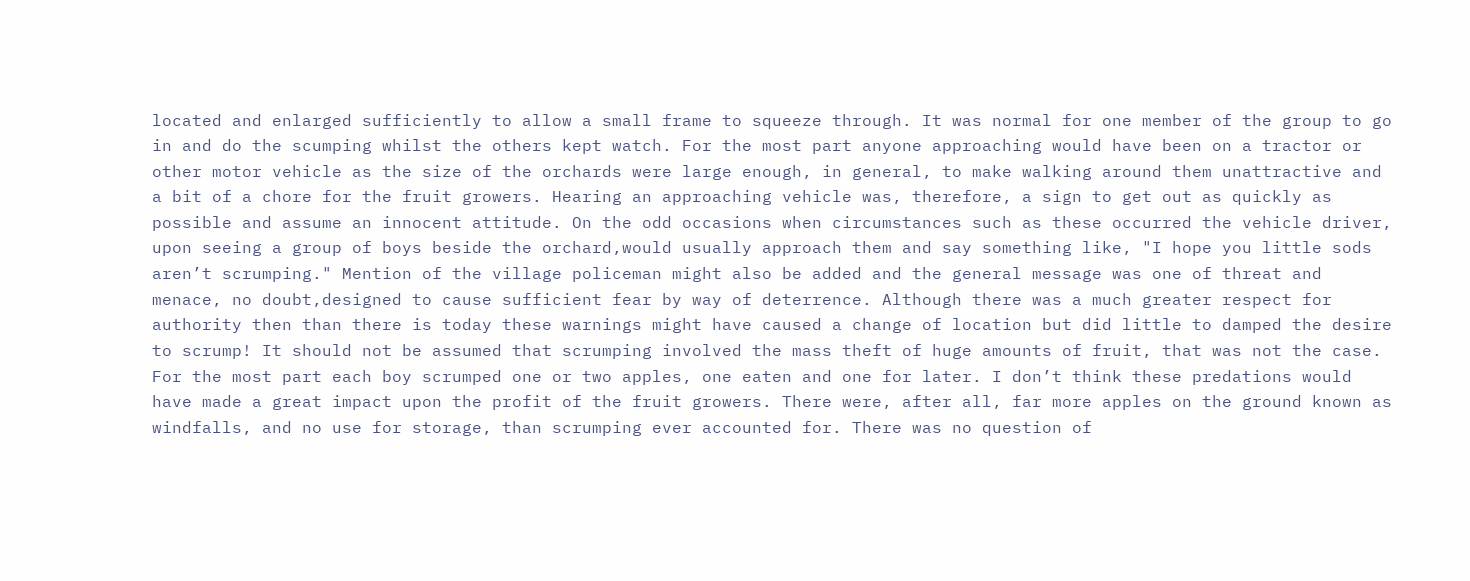located and enlarged sufficiently to allow a small frame to squeeze through. It was normal for one member of the group to go in and do the scumping whilst the others kept watch. For the most part anyone approaching would have been on a tractor or other motor vehicle as the size of the orchards were large enough, in general, to make walking around them unattractive and a bit of a chore for the fruit growers. Hearing an approaching vehicle was, therefore, a sign to get out as quickly as possible and assume an innocent attitude. On the odd occasions when circumstances such as these occurred the vehicle driver, upon seeing a group of boys beside the orchard,would usually approach them and say something like, "I hope you little sods aren’t scrumping." Mention of the village policeman might also be added and the general message was one of threat and menace, no doubt,designed to cause sufficient fear by way of deterrence. Although there was a much greater respect for authority then than there is today these warnings might have caused a change of location but did little to damped the desire to scrump! It should not be assumed that scrumping involved the mass theft of huge amounts of fruit, that was not the case. For the most part each boy scrumped one or two apples, one eaten and one for later. I don’t think these predations would have made a great impact upon the profit of the fruit growers. There were, after all, far more apples on the ground known as windfalls, and no use for storage, than scrumping ever accounted for. There was no question of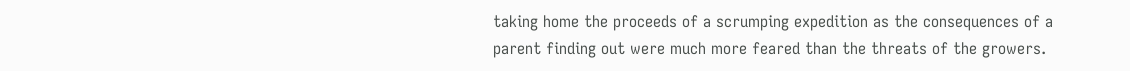taking home the proceeds of a scrumping expedition as the consequences of a parent finding out were much more feared than the threats of the growers.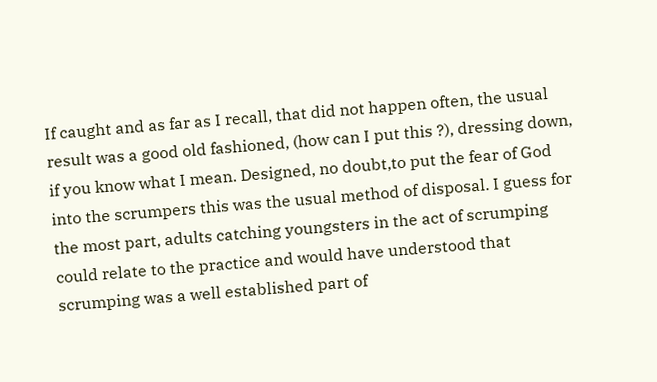If caught and as far as I recall, that did not happen often, the usual result was a good old fashioned, (how can I put this ?), dressing down, if you know what I mean. Designed, no doubt,to put the fear of God into the scrumpers this was the usual method of disposal. I guess for the most part, adults catching youngsters in the act of scrumping could relate to the practice and would have understood that scrumping was a well established part of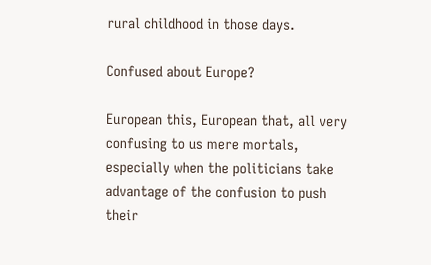rural childhood in those days.

Confused about Europe?

European this, European that, all very confusing to us mere mortals, especially when the politicians take advantage of the confusion to push their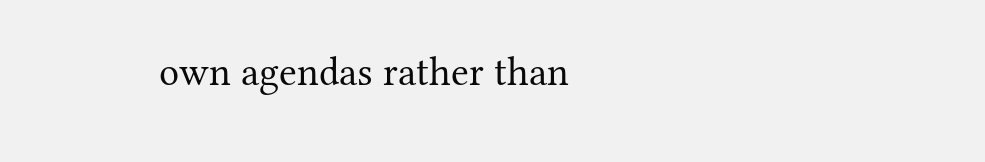own agendas rather than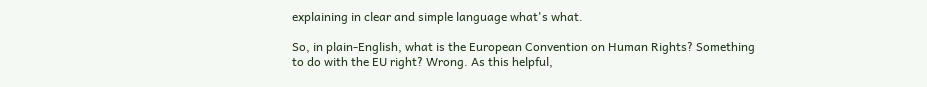explaining in clear and simple language what's what.

So, in plain-English, what is the European Convention on Human Rights? Something to do with the EU right? Wrong. As this helpful,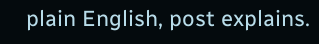plain English, post explains.